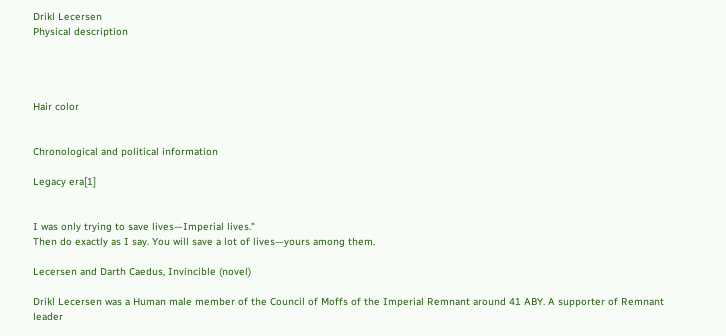Drikl Lecersen
Physical description




Hair color


Chronological and political information

Legacy era[1]


I was only trying to save lives—Imperial lives."
Then do exactly as I say. You will save a lot of lives—yours among them.

Lecersen and Darth Caedus, Invincible (novel)

Drikl Lecersen was a Human male member of the Council of Moffs of the Imperial Remnant around 41 ABY. A supporter of Remnant leader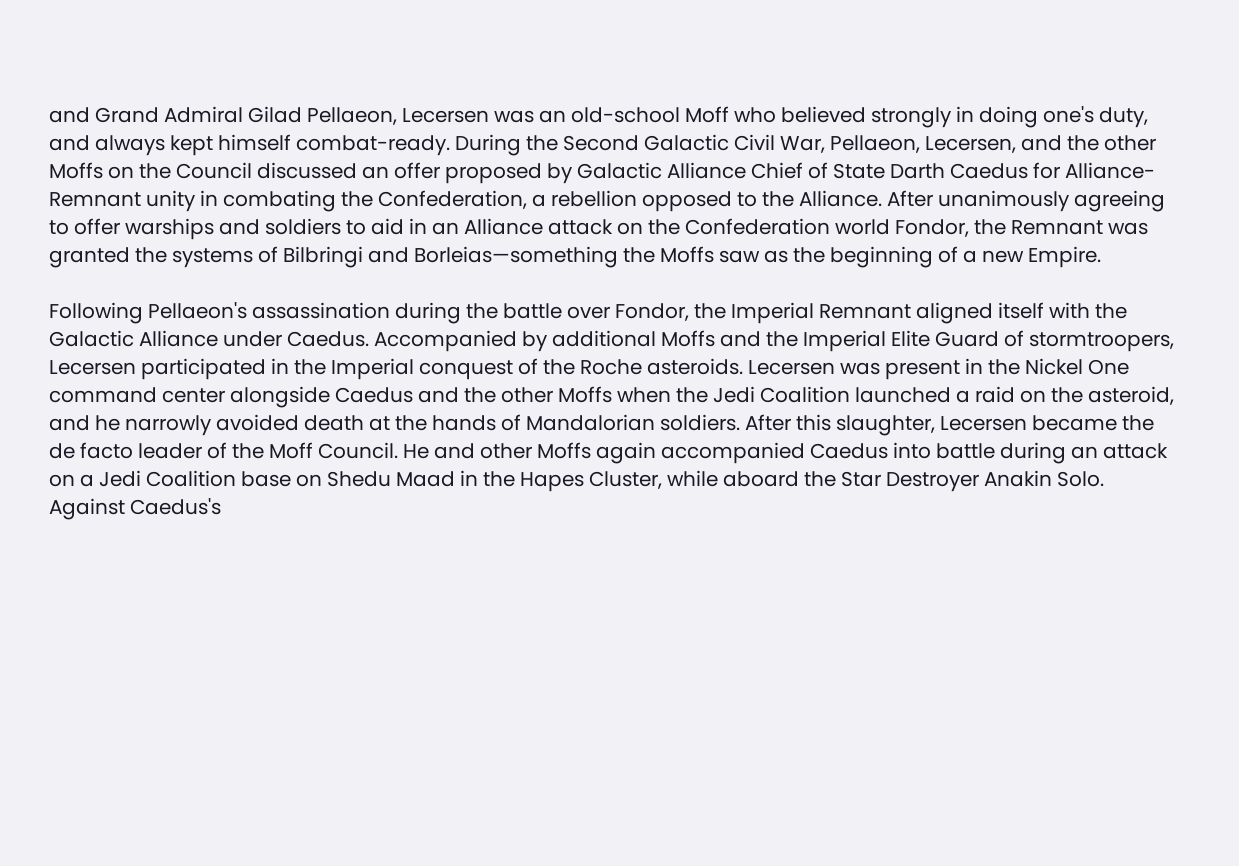and Grand Admiral Gilad Pellaeon, Lecersen was an old-school Moff who believed strongly in doing one's duty, and always kept himself combat-ready. During the Second Galactic Civil War, Pellaeon, Lecersen, and the other Moffs on the Council discussed an offer proposed by Galactic Alliance Chief of State Darth Caedus for Alliance-Remnant unity in combating the Confederation, a rebellion opposed to the Alliance. After unanimously agreeing to offer warships and soldiers to aid in an Alliance attack on the Confederation world Fondor, the Remnant was granted the systems of Bilbringi and Borleias—something the Moffs saw as the beginning of a new Empire.

Following Pellaeon's assassination during the battle over Fondor, the Imperial Remnant aligned itself with the Galactic Alliance under Caedus. Accompanied by additional Moffs and the Imperial Elite Guard of stormtroopers, Lecersen participated in the Imperial conquest of the Roche asteroids. Lecersen was present in the Nickel One command center alongside Caedus and the other Moffs when the Jedi Coalition launched a raid on the asteroid, and he narrowly avoided death at the hands of Mandalorian soldiers. After this slaughter, Lecersen became the de facto leader of the Moff Council. He and other Moffs again accompanied Caedus into battle during an attack on a Jedi Coalition base on Shedu Maad in the Hapes Cluster, while aboard the Star Destroyer Anakin Solo. Against Caedus's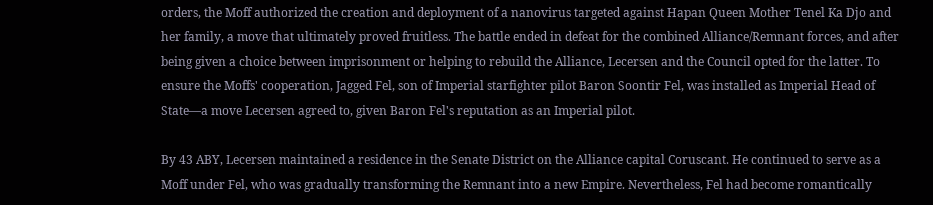orders, the Moff authorized the creation and deployment of a nanovirus targeted against Hapan Queen Mother Tenel Ka Djo and her family, a move that ultimately proved fruitless. The battle ended in defeat for the combined Alliance/Remnant forces, and after being given a choice between imprisonment or helping to rebuild the Alliance, Lecersen and the Council opted for the latter. To ensure the Moffs' cooperation, Jagged Fel, son of Imperial starfighter pilot Baron Soontir Fel, was installed as Imperial Head of State—a move Lecersen agreed to, given Baron Fel's reputation as an Imperial pilot.

By 43 ABY, Lecersen maintained a residence in the Senate District on the Alliance capital Coruscant. He continued to serve as a Moff under Fel, who was gradually transforming the Remnant into a new Empire. Nevertheless, Fel had become romantically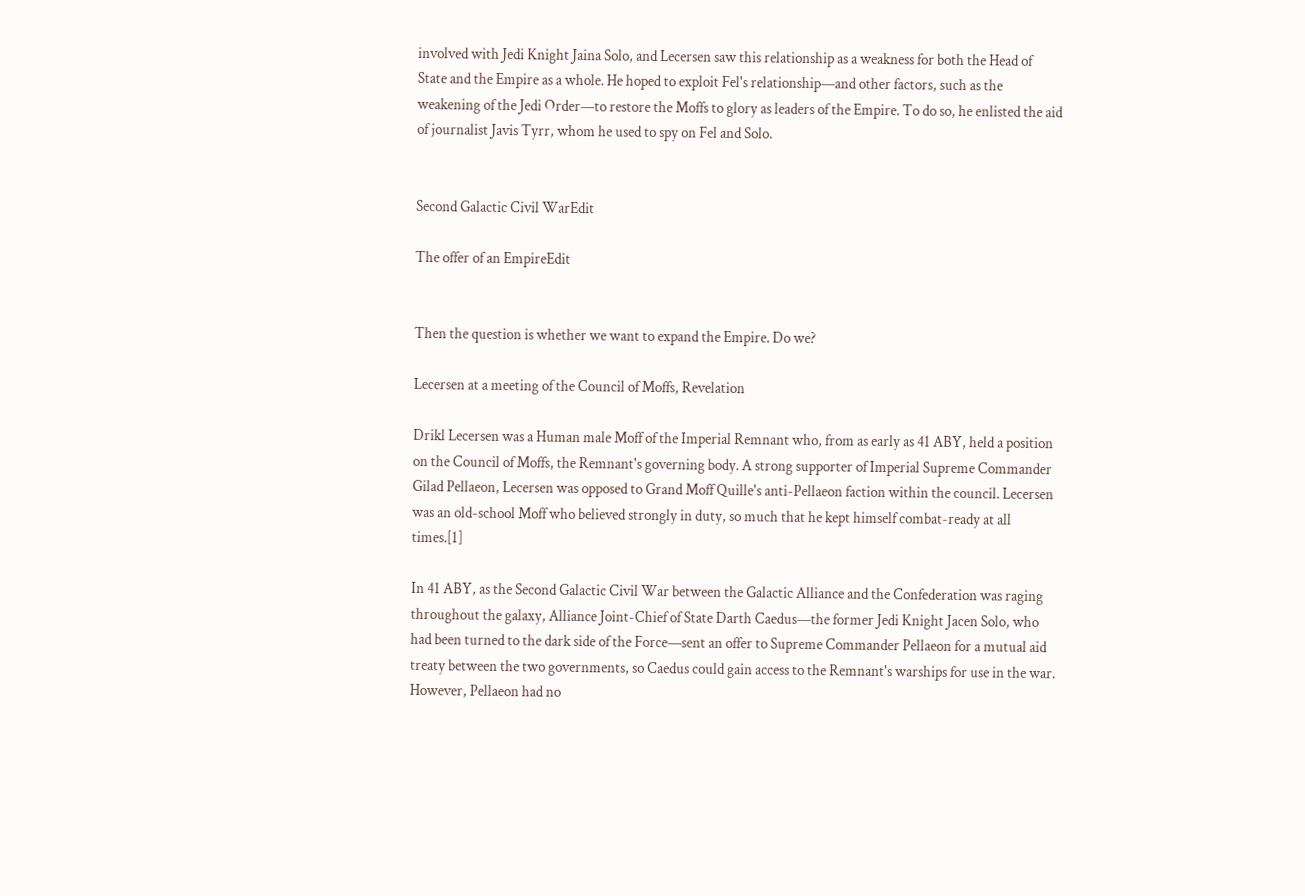involved with Jedi Knight Jaina Solo, and Lecersen saw this relationship as a weakness for both the Head of State and the Empire as a whole. He hoped to exploit Fel's relationship—and other factors, such as the weakening of the Jedi Order—to restore the Moffs to glory as leaders of the Empire. To do so, he enlisted the aid of journalist Javis Tyrr, whom he used to spy on Fel and Solo.


Second Galactic Civil WarEdit

The offer of an EmpireEdit


Then the question is whether we want to expand the Empire. Do we?

Lecersen at a meeting of the Council of Moffs, Revelation

Drikl Lecersen was a Human male Moff of the Imperial Remnant who, from as early as 41 ABY, held a position on the Council of Moffs, the Remnant's governing body. A strong supporter of Imperial Supreme Commander Gilad Pellaeon, Lecersen was opposed to Grand Moff Quille's anti-Pellaeon faction within the council. Lecersen was an old-school Moff who believed strongly in duty, so much that he kept himself combat-ready at all times.[1]

In 41 ABY, as the Second Galactic Civil War between the Galactic Alliance and the Confederation was raging throughout the galaxy, Alliance Joint-Chief of State Darth Caedus—the former Jedi Knight Jacen Solo, who had been turned to the dark side of the Force—sent an offer to Supreme Commander Pellaeon for a mutual aid treaty between the two governments, so Caedus could gain access to the Remnant's warships for use in the war. However, Pellaeon had no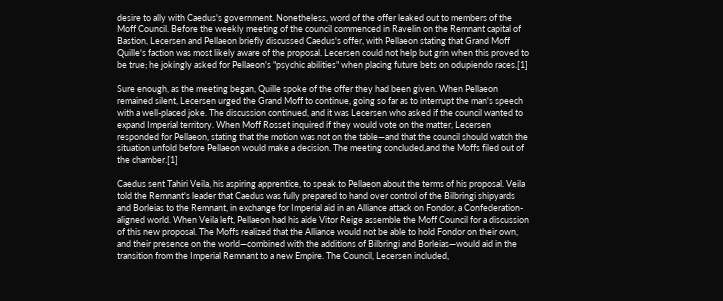desire to ally with Caedus's government. Nonetheless, word of the offer leaked out to members of the Moff Council. Before the weekly meeting of the council commenced in Ravelin on the Remnant capital of Bastion, Lecersen and Pellaeon briefly discussed Caedus's offer, with Pellaeon stating that Grand Moff Quille's faction was most likely aware of the proposal. Lecersen could not help but grin when this proved to be true; he jokingly asked for Pellaeon's "psychic abilities" when placing future bets on odupiendo races.[1]

Sure enough, as the meeting began, Quille spoke of the offer they had been given. When Pellaeon remained silent, Lecersen urged the Grand Moff to continue, going so far as to interrupt the man's speech with a well-placed joke. The discussion continued, and it was Lecersen who asked if the council wanted to expand Imperial territory. When Moff Rosset inquired if they would vote on the matter, Lecersen responded for Pellaeon, stating that the motion was not on the table—and that the council should watch the situation unfold before Pellaeon would make a decision. The meeting concluded,and the Moffs filed out of the chamber.[1]

Caedus sent Tahiri Veila, his aspiring apprentice, to speak to Pellaeon about the terms of his proposal. Veila told the Remnant's leader that Caedus was fully prepared to hand over control of the Bilbringi shipyards and Borleias to the Remnant, in exchange for Imperial aid in an Alliance attack on Fondor, a Confederation-aligned world. When Veila left, Pellaeon had his aide Vitor Reige assemble the Moff Council for a discussion of this new proposal. The Moffs realized that the Alliance would not be able to hold Fondor on their own, and their presence on the world—combined with the additions of Bilbringi and Borleias—would aid in the transition from the Imperial Remnant to a new Empire. The Council, Lecersen included,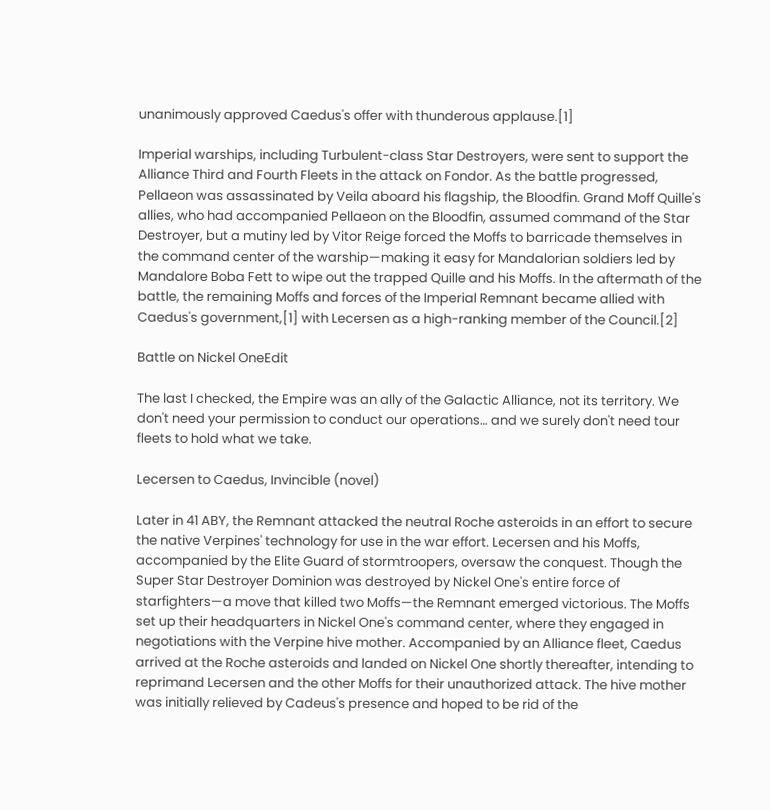unanimously approved Caedus's offer with thunderous applause.[1]

Imperial warships, including Turbulent-class Star Destroyers, were sent to support the Alliance Third and Fourth Fleets in the attack on Fondor. As the battle progressed, Pellaeon was assassinated by Veila aboard his flagship, the Bloodfin. Grand Moff Quille's allies, who had accompanied Pellaeon on the Bloodfin, assumed command of the Star Destroyer, but a mutiny led by Vitor Reige forced the Moffs to barricade themselves in the command center of the warship—making it easy for Mandalorian soldiers led by Mandalore Boba Fett to wipe out the trapped Quille and his Moffs. In the aftermath of the battle, the remaining Moffs and forces of the Imperial Remnant became allied with Caedus's government,[1] with Lecersen as a high-ranking member of the Council.[2]

Battle on Nickel OneEdit

The last I checked, the Empire was an ally of the Galactic Alliance, not its territory. We don't need your permission to conduct our operations… and we surely don't need tour fleets to hold what we take.

Lecersen to Caedus, Invincible (novel)

Later in 41 ABY, the Remnant attacked the neutral Roche asteroids in an effort to secure the native Verpines' technology for use in the war effort. Lecersen and his Moffs, accompanied by the Elite Guard of stormtroopers, oversaw the conquest. Though the Super Star Destroyer Dominion was destroyed by Nickel One's entire force of starfighters—a move that killed two Moffs—the Remnant emerged victorious. The Moffs set up their headquarters in Nickel One's command center, where they engaged in negotiations with the Verpine hive mother. Accompanied by an Alliance fleet, Caedus arrived at the Roche asteroids and landed on Nickel One shortly thereafter, intending to reprimand Lecersen and the other Moffs for their unauthorized attack. The hive mother was initially relieved by Cadeus's presence and hoped to be rid of the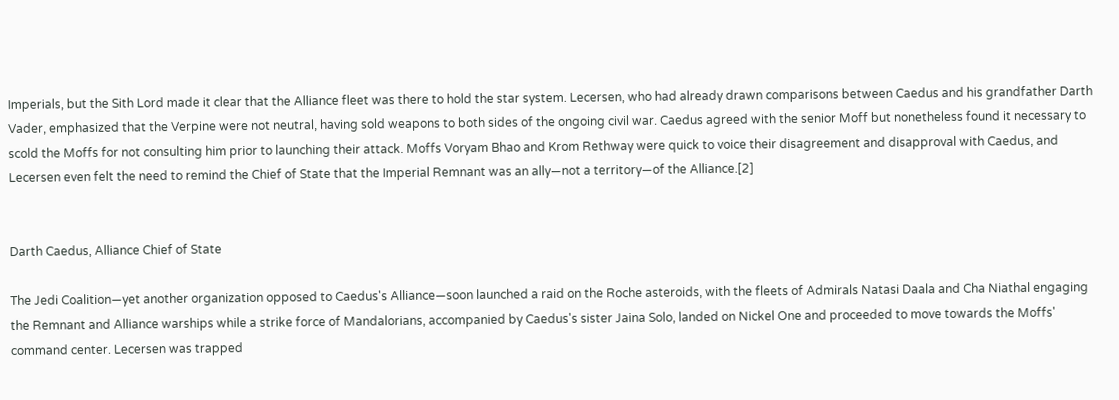Imperials, but the Sith Lord made it clear that the Alliance fleet was there to hold the star system. Lecersen, who had already drawn comparisons between Caedus and his grandfather Darth Vader, emphasized that the Verpine were not neutral, having sold weapons to both sides of the ongoing civil war. Caedus agreed with the senior Moff but nonetheless found it necessary to scold the Moffs for not consulting him prior to launching their attack. Moffs Voryam Bhao and Krom Rethway were quick to voice their disagreement and disapproval with Caedus, and Lecersen even felt the need to remind the Chief of State that the Imperial Remnant was an ally—not a territory—of the Alliance.[2]


Darth Caedus, Alliance Chief of State

The Jedi Coalition—yet another organization opposed to Caedus's Alliance—soon launched a raid on the Roche asteroids, with the fleets of Admirals Natasi Daala and Cha Niathal engaging the Remnant and Alliance warships while a strike force of Mandalorians, accompanied by Caedus's sister Jaina Solo, landed on Nickel One and proceeded to move towards the Moffs' command center. Lecersen was trapped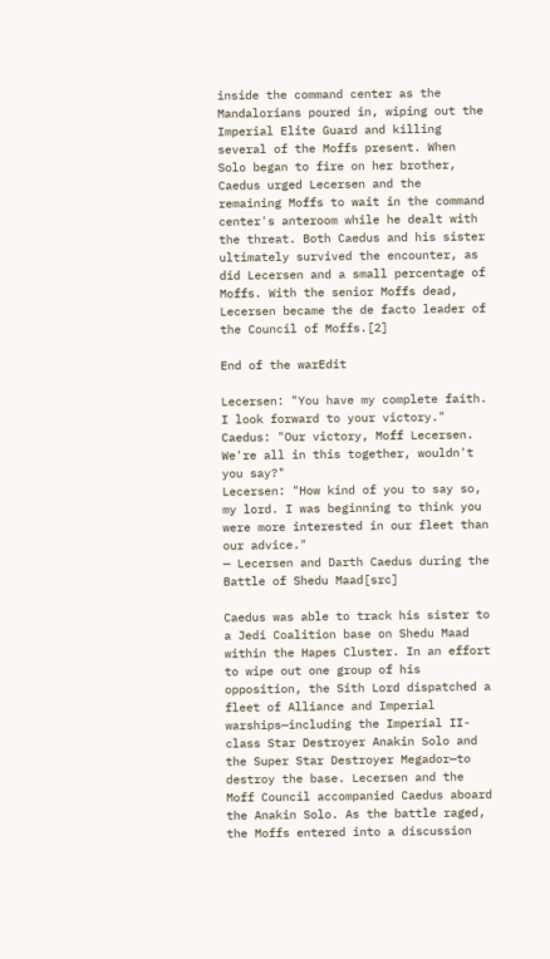inside the command center as the Mandalorians poured in, wiping out the Imperial Elite Guard and killing several of the Moffs present. When Solo began to fire on her brother, Caedus urged Lecersen and the remaining Moffs to wait in the command center's anteroom while he dealt with the threat. Both Caedus and his sister ultimately survived the encounter, as did Lecersen and a small percentage of Moffs. With the senior Moffs dead, Lecersen became the de facto leader of the Council of Moffs.[2]

End of the warEdit

Lecersen: "You have my complete faith. I look forward to your victory."
Caedus: "Our victory, Moff Lecersen. We're all in this together, wouldn't you say?"
Lecersen: "How kind of you to say so, my lord. I was beginning to think you were more interested in our fleet than our advice."
— Lecersen and Darth Caedus during the Battle of Shedu Maad[src]

Caedus was able to track his sister to a Jedi Coalition base on Shedu Maad within the Hapes Cluster. In an effort to wipe out one group of his opposition, the Sith Lord dispatched a fleet of Alliance and Imperial warships—including the Imperial II-class Star Destroyer Anakin Solo and the Super Star Destroyer Megador—to destroy the base. Lecersen and the Moff Council accompanied Caedus aboard the Anakin Solo. As the battle raged, the Moffs entered into a discussion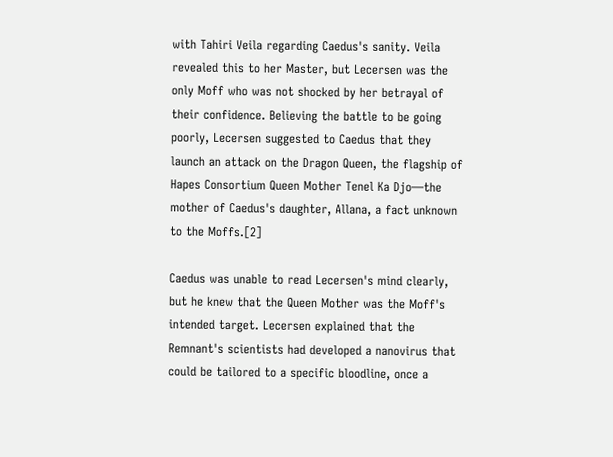with Tahiri Veila regarding Caedus's sanity. Veila revealed this to her Master, but Lecersen was the only Moff who was not shocked by her betrayal of their confidence. Believing the battle to be going poorly, Lecersen suggested to Caedus that they launch an attack on the Dragon Queen, the flagship of Hapes Consortium Queen Mother Tenel Ka Djo—the mother of Caedus's daughter, Allana, a fact unknown to the Moffs.[2]

Caedus was unable to read Lecersen's mind clearly, but he knew that the Queen Mother was the Moff's intended target. Lecersen explained that the Remnant's scientists had developed a nanovirus that could be tailored to a specific bloodline, once a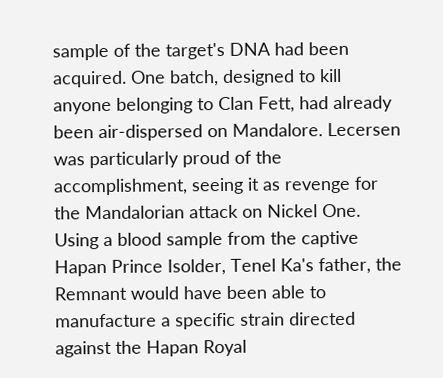sample of the target's DNA had been acquired. One batch, designed to kill anyone belonging to Clan Fett, had already been air-dispersed on Mandalore. Lecersen was particularly proud of the accomplishment, seeing it as revenge for the Mandalorian attack on Nickel One. Using a blood sample from the captive Hapan Prince Isolder, Tenel Ka's father, the Remnant would have been able to manufacture a specific strain directed against the Hapan Royal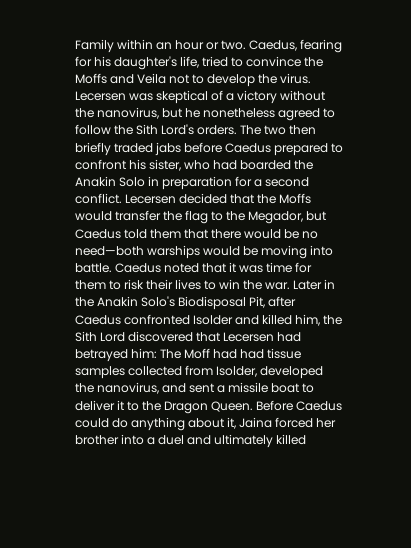Family within an hour or two. Caedus, fearing for his daughter's life, tried to convince the Moffs and Veila not to develop the virus. Lecersen was skeptical of a victory without the nanovirus, but he nonetheless agreed to follow the Sith Lord's orders. The two then briefly traded jabs before Caedus prepared to confront his sister, who had boarded the Anakin Solo in preparation for a second conflict. Lecersen decided that the Moffs would transfer the flag to the Megador, but Caedus told them that there would be no need—both warships would be moving into battle. Caedus noted that it was time for them to risk their lives to win the war. Later in the Anakin Solo's Biodisposal Pit, after Caedus confronted Isolder and killed him, the Sith Lord discovered that Lecersen had betrayed him: The Moff had had tissue samples collected from Isolder, developed the nanovirus, and sent a missile boat to deliver it to the Dragon Queen. Before Caedus could do anything about it, Jaina forced her brother into a duel and ultimately killed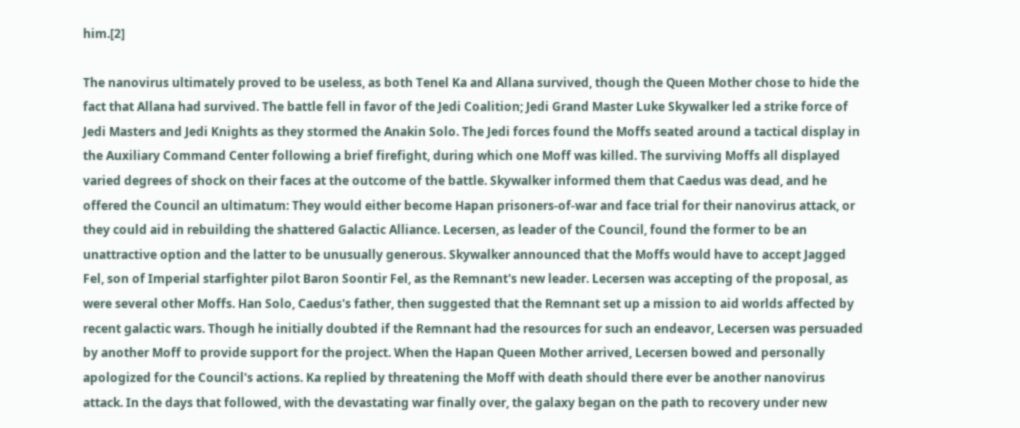him.[2]

The nanovirus ultimately proved to be useless, as both Tenel Ka and Allana survived, though the Queen Mother chose to hide the fact that Allana had survived. The battle fell in favor of the Jedi Coalition; Jedi Grand Master Luke Skywalker led a strike force of Jedi Masters and Jedi Knights as they stormed the Anakin Solo. The Jedi forces found the Moffs seated around a tactical display in the Auxiliary Command Center following a brief firefight, during which one Moff was killed. The surviving Moffs all displayed varied degrees of shock on their faces at the outcome of the battle. Skywalker informed them that Caedus was dead, and he offered the Council an ultimatum: They would either become Hapan prisoners-of-war and face trial for their nanovirus attack, or they could aid in rebuilding the shattered Galactic Alliance. Lecersen, as leader of the Council, found the former to be an unattractive option and the latter to be unusually generous. Skywalker announced that the Moffs would have to accept Jagged Fel, son of Imperial starfighter pilot Baron Soontir Fel, as the Remnant's new leader. Lecersen was accepting of the proposal, as were several other Moffs. Han Solo, Caedus's father, then suggested that the Remnant set up a mission to aid worlds affected by recent galactic wars. Though he initially doubted if the Remnant had the resources for such an endeavor, Lecersen was persuaded by another Moff to provide support for the project. When the Hapan Queen Mother arrived, Lecersen bowed and personally apologized for the Council's actions. Ka replied by threatening the Moff with death should there ever be another nanovirus attack. In the days that followed, with the devastating war finally over, the galaxy began on the path to recovery under new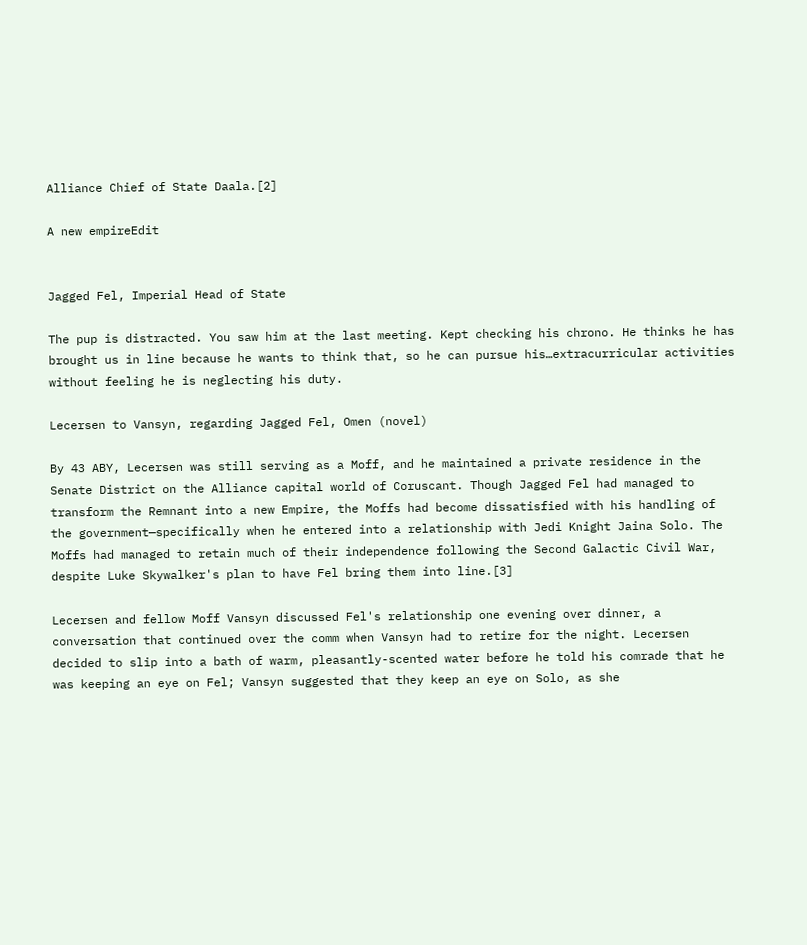Alliance Chief of State Daala.[2]

A new empireEdit


Jagged Fel, Imperial Head of State

The pup is distracted. You saw him at the last meeting. Kept checking his chrono. He thinks he has brought us in line because he wants to think that, so he can pursue his…extracurricular activities without feeling he is neglecting his duty.

Lecersen to Vansyn, regarding Jagged Fel, Omen (novel)

By 43 ABY, Lecersen was still serving as a Moff, and he maintained a private residence in the Senate District on the Alliance capital world of Coruscant. Though Jagged Fel had managed to transform the Remnant into a new Empire, the Moffs had become dissatisfied with his handling of the government—specifically when he entered into a relationship with Jedi Knight Jaina Solo. The Moffs had managed to retain much of their independence following the Second Galactic Civil War, despite Luke Skywalker's plan to have Fel bring them into line.[3]

Lecersen and fellow Moff Vansyn discussed Fel's relationship one evening over dinner, a conversation that continued over the comm when Vansyn had to retire for the night. Lecersen decided to slip into a bath of warm, pleasantly-scented water before he told his comrade that he was keeping an eye on Fel; Vansyn suggested that they keep an eye on Solo, as she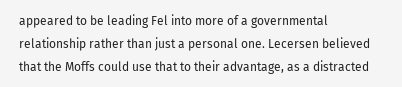appeared to be leading Fel into more of a governmental relationship rather than just a personal one. Lecersen believed that the Moffs could use that to their advantage, as a distracted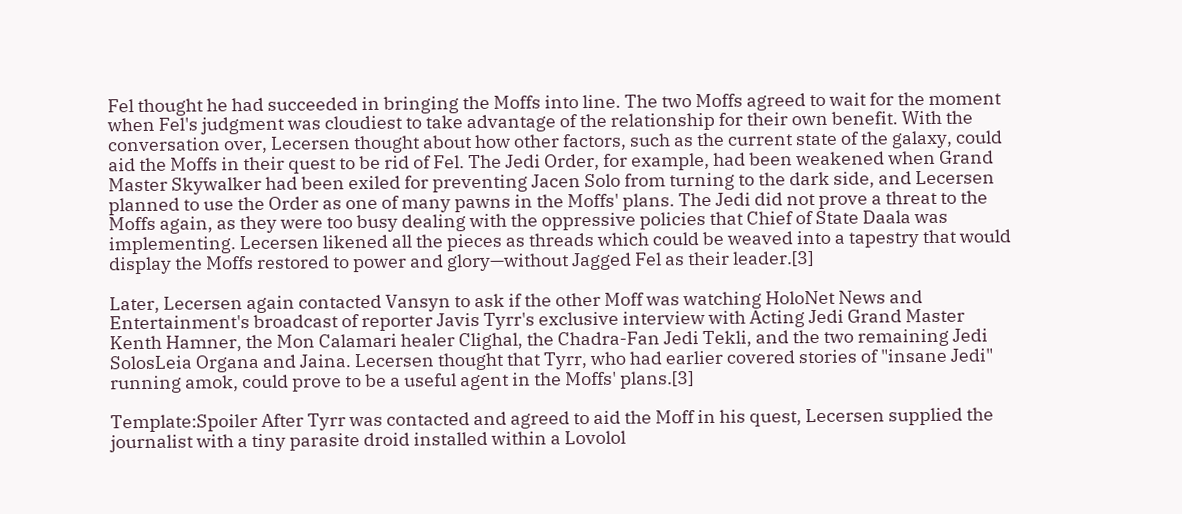Fel thought he had succeeded in bringing the Moffs into line. The two Moffs agreed to wait for the moment when Fel's judgment was cloudiest to take advantage of the relationship for their own benefit. With the conversation over, Lecersen thought about how other factors, such as the current state of the galaxy, could aid the Moffs in their quest to be rid of Fel. The Jedi Order, for example, had been weakened when Grand Master Skywalker had been exiled for preventing Jacen Solo from turning to the dark side, and Lecersen planned to use the Order as one of many pawns in the Moffs' plans. The Jedi did not prove a threat to the Moffs again, as they were too busy dealing with the oppressive policies that Chief of State Daala was implementing. Lecersen likened all the pieces as threads which could be weaved into a tapestry that would display the Moffs restored to power and glory—without Jagged Fel as their leader.[3]

Later, Lecersen again contacted Vansyn to ask if the other Moff was watching HoloNet News and Entertainment's broadcast of reporter Javis Tyrr's exclusive interview with Acting Jedi Grand Master Kenth Hamner, the Mon Calamari healer Clighal, the Chadra-Fan Jedi Tekli, and the two remaining Jedi SolosLeia Organa and Jaina. Lecersen thought that Tyrr, who had earlier covered stories of "insane Jedi" running amok, could prove to be a useful agent in the Moffs' plans.[3]

Template:Spoiler After Tyrr was contacted and agreed to aid the Moff in his quest, Lecersen supplied the journalist with a tiny parasite droid installed within a Lovolol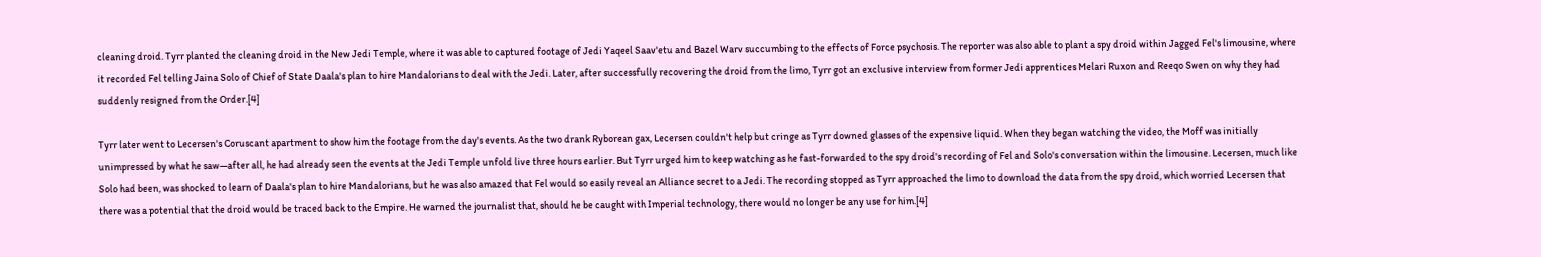cleaning droid. Tyrr planted the cleaning droid in the New Jedi Temple, where it was able to captured footage of Jedi Yaqeel Saav'etu and Bazel Warv succumbing to the effects of Force psychosis. The reporter was also able to plant a spy droid within Jagged Fel's limousine, where it recorded Fel telling Jaina Solo of Chief of State Daala's plan to hire Mandalorians to deal with the Jedi. Later, after successfully recovering the droid from the limo, Tyrr got an exclusive interview from former Jedi apprentices Melari Ruxon and Reeqo Swen on why they had suddenly resigned from the Order.[4]

Tyrr later went to Lecersen's Coruscant apartment to show him the footage from the day's events. As the two drank Ryborean gax, Lecersen couldn't help but cringe as Tyrr downed glasses of the expensive liquid. When they began watching the video, the Moff was initially unimpressed by what he saw—after all, he had already seen the events at the Jedi Temple unfold live three hours earlier. But Tyrr urged him to keep watching as he fast-forwarded to the spy droid's recording of Fel and Solo's conversation within the limousine. Lecersen, much like Solo had been, was shocked to learn of Daala's plan to hire Mandalorians, but he was also amazed that Fel would so easily reveal an Alliance secret to a Jedi. The recording stopped as Tyrr approached the limo to download the data from the spy droid, which worried Lecersen that there was a potential that the droid would be traced back to the Empire. He warned the journalist that, should he be caught with Imperial technology, there would no longer be any use for him.[4]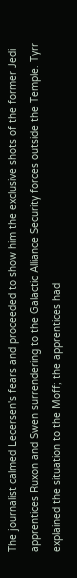The journalist calmed Lecersen's fears and proceeded to show him the exclusive shots of the former Jedi apprentices Ruxon and Swen surrendering to the Galactic Alliance Security forces outside the Temple. Tyrr explained the situation to the Moff; the apprentices had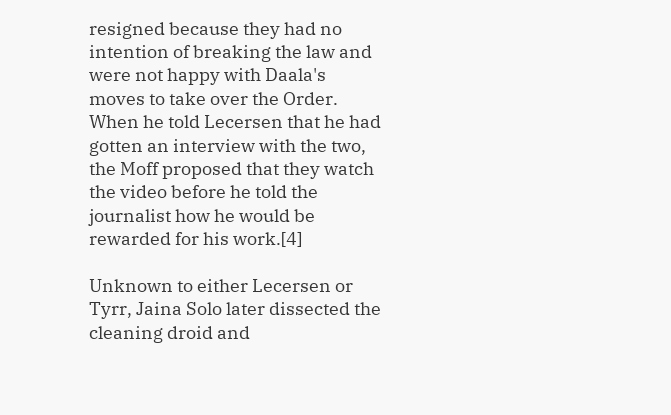resigned because they had no intention of breaking the law and were not happy with Daala's moves to take over the Order. When he told Lecersen that he had gotten an interview with the two, the Moff proposed that they watch the video before he told the journalist how he would be rewarded for his work.[4]

Unknown to either Lecersen or Tyrr, Jaina Solo later dissected the cleaning droid and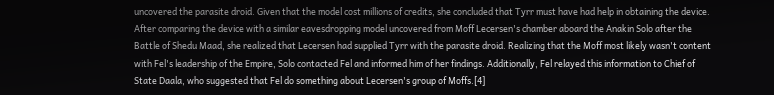uncovered the parasite droid. Given that the model cost millions of credits, she concluded that Tyrr must have had help in obtaining the device. After comparing the device with a similar eavesdropping model uncovered from Moff Lecersen's chamber aboard the Anakin Solo after the Battle of Shedu Maad, she realized that Lecersen had supplied Tyrr with the parasite droid. Realizing that the Moff most likely wasn't content with Fel's leadership of the Empire, Solo contacted Fel and informed him of her findings. Additionally, Fel relayed this information to Chief of State Daala, who suggested that Fel do something about Lecersen's group of Moffs.[4]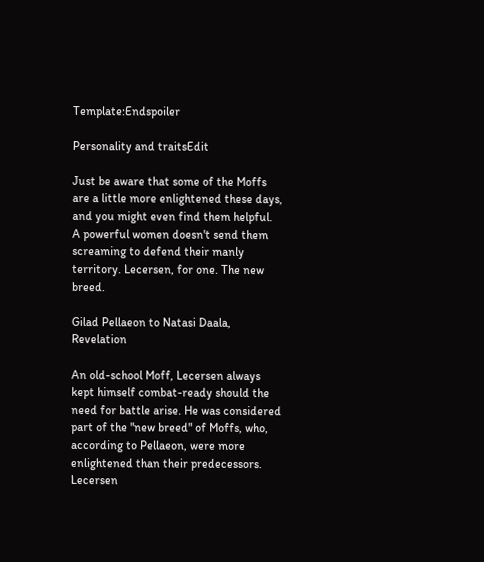Template:Endspoiler

Personality and traitsEdit

Just be aware that some of the Moffs are a little more enlightened these days, and you might even find them helpful. A powerful women doesn't send them screaming to defend their manly territory. Lecersen, for one. The new breed.

Gilad Pellaeon to Natasi Daala, Revelation

An old-school Moff, Lecersen always kept himself combat-ready should the need for battle arise. He was considered part of the "new breed" of Moffs, who, according to Pellaeon, were more enlightened than their predecessors. Lecersen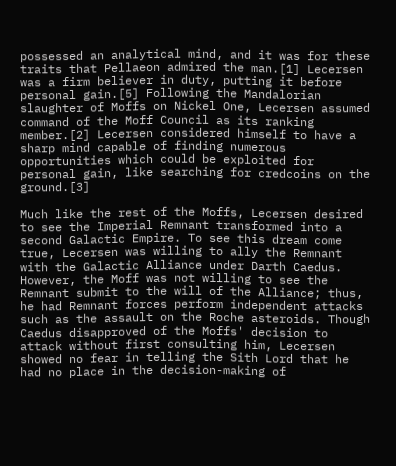possessed an analytical mind, and it was for these traits that Pellaeon admired the man.[1] Lecersen was a firm believer in duty, putting it before personal gain.[5] Following the Mandalorian slaughter of Moffs on Nickel One, Lecersen assumed command of the Moff Council as its ranking member.[2] Lecersen considered himself to have a sharp mind capable of finding numerous opportunities which could be exploited for personal gain, like searching for credcoins on the ground.[3]

Much like the rest of the Moffs, Lecersen desired to see the Imperial Remnant transformed into a second Galactic Empire. To see this dream come true, Lecersen was willing to ally the Remnant with the Galactic Alliance under Darth Caedus. However, the Moff was not willing to see the Remnant submit to the will of the Alliance; thus, he had Remnant forces perform independent attacks such as the assault on the Roche asteroids. Though Caedus disapproved of the Moffs' decision to attack without first consulting him, Lecersen showed no fear in telling the Sith Lord that he had no place in the decision-making of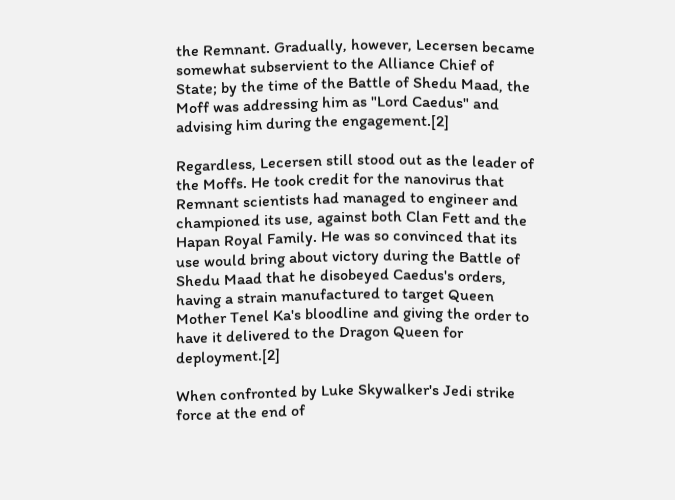the Remnant. Gradually, however, Lecersen became somewhat subservient to the Alliance Chief of State; by the time of the Battle of Shedu Maad, the Moff was addressing him as "Lord Caedus" and advising him during the engagement.[2]

Regardless, Lecersen still stood out as the leader of the Moffs. He took credit for the nanovirus that Remnant scientists had managed to engineer and championed its use, against both Clan Fett and the Hapan Royal Family. He was so convinced that its use would bring about victory during the Battle of Shedu Maad that he disobeyed Caedus's orders, having a strain manufactured to target Queen Mother Tenel Ka's bloodline and giving the order to have it delivered to the Dragon Queen for deployment.[2]

When confronted by Luke Skywalker's Jedi strike force at the end of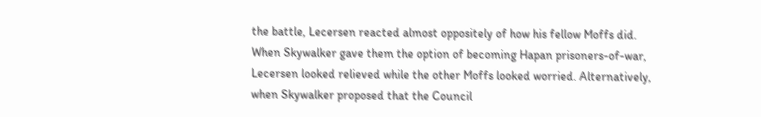the battle, Lecersen reacted almost oppositely of how his fellow Moffs did. When Skywalker gave them the option of becoming Hapan prisoners-of-war, Lecersen looked relieved while the other Moffs looked worried. Alternatively, when Skywalker proposed that the Council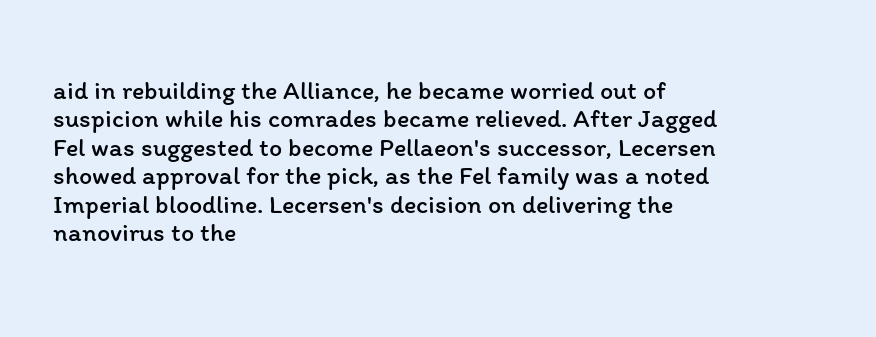aid in rebuilding the Alliance, he became worried out of suspicion while his comrades became relieved. After Jagged Fel was suggested to become Pellaeon's successor, Lecersen showed approval for the pick, as the Fel family was a noted Imperial bloodline. Lecersen's decision on delivering the nanovirus to the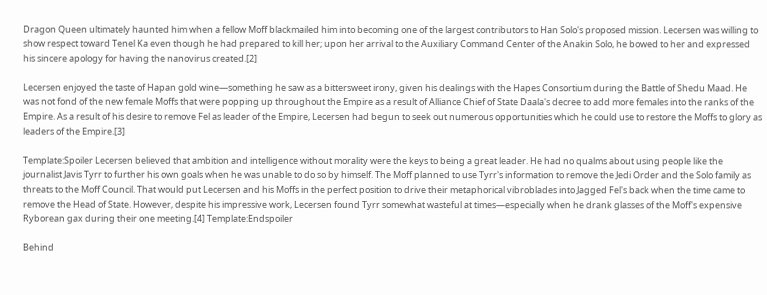Dragon Queen ultimately haunted him when a fellow Moff blackmailed him into becoming one of the largest contributors to Han Solo's proposed mission. Lecersen was willing to show respect toward Tenel Ka even though he had prepared to kill her; upon her arrival to the Auxiliary Command Center of the Anakin Solo, he bowed to her and expressed his sincere apology for having the nanovirus created.[2]

Lecersen enjoyed the taste of Hapan gold wine—something he saw as a bittersweet irony, given his dealings with the Hapes Consortium during the Battle of Shedu Maad. He was not fond of the new female Moffs that were popping up throughout the Empire as a result of Alliance Chief of State Daala's decree to add more females into the ranks of the Empire. As a result of his desire to remove Fel as leader of the Empire, Lecersen had begun to seek out numerous opportunities which he could use to restore the Moffs to glory as leaders of the Empire.[3]

Template:Spoiler Lecersen believed that ambition and intelligence without morality were the keys to being a great leader. He had no qualms about using people like the journalist Javis Tyrr to further his own goals when he was unable to do so by himself. The Moff planned to use Tyrr's information to remove the Jedi Order and the Solo family as threats to the Moff Council. That would put Lecersen and his Moffs in the perfect position to drive their metaphorical vibroblades into Jagged Fel's back when the time came to remove the Head of State. However, despite his impressive work, Lecersen found Tyrr somewhat wasteful at times—especially when he drank glasses of the Moff's expensive Ryborean gax during their one meeting.[4] Template:Endspoiler

Behind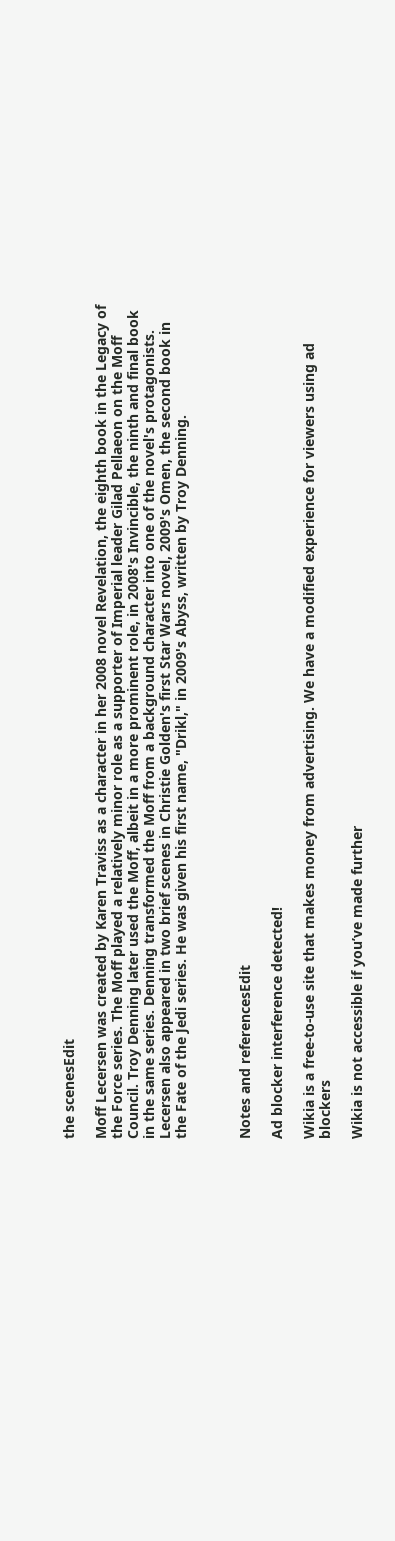the scenesEdit

Moff Lecersen was created by Karen Traviss as a character in her 2008 novel Revelation, the eighth book in the Legacy of the Force series. The Moff played a relatively minor role as a supporter of Imperial leader Gilad Pellaeon on the Moff Council. Troy Denning later used the Moff, albeit in a more prominent role, in 2008's Invincible, the ninth and final book in the same series. Denning transformed the Moff from a background character into one of the novel's protagonists. Lecersen also appeared in two brief scenes in Christie Golden's first Star Wars novel, 2009's Omen, the second book in the Fate of the Jedi series. He was given his first name, "Drikl," in 2009's Abyss, written by Troy Denning.



Notes and referencesEdit

Ad blocker interference detected!

Wikia is a free-to-use site that makes money from advertising. We have a modified experience for viewers using ad blockers

Wikia is not accessible if you’ve made further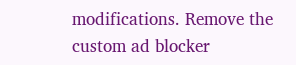modifications. Remove the custom ad blocker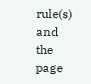rule(s) and the page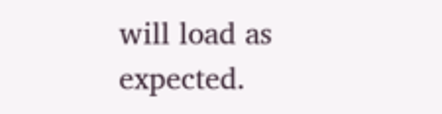will load as expected.